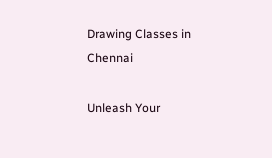Drawing Classes in Chennai

Unleash Your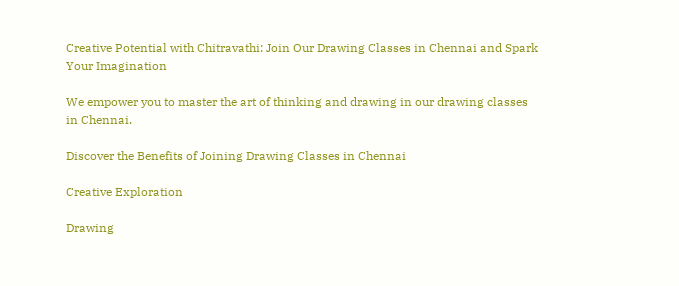Creative Potential with Chitravathi: Join Our Drawing Classes in Chennai and Spark Your Imagination

We empower you to master the art of thinking and drawing in our drawing classes in Chennai.

Discover the Benefits of Joining Drawing Classes in Chennai

Creative Exploration

Drawing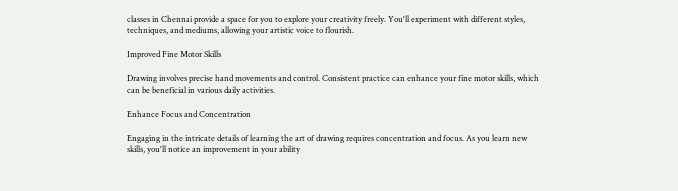classes in Chennai provide a space for you to explore your creativity freely. You'll experiment with different styles, techniques, and mediums, allowing your artistic voice to flourish.

Improved Fine Motor Skills

Drawing involves precise hand movements and control. Consistent practice can enhance your fine motor skills, which can be beneficial in various daily activities.

Enhance Focus and Concentration

Engaging in the intricate details of learning the art of drawing requires concentration and focus. As you learn new skills, you'll notice an improvement in your ability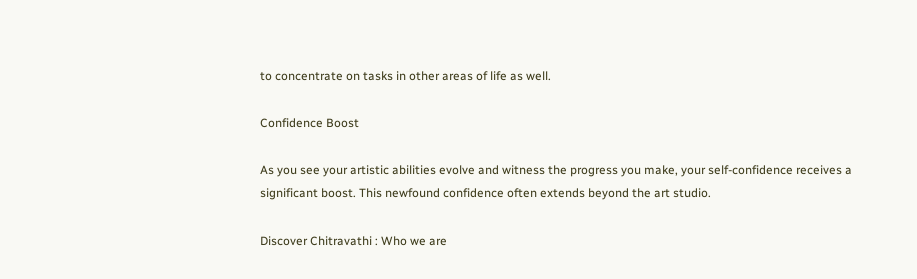to concentrate on tasks in other areas of life as well.

Confidence Boost

As you see your artistic abilities evolve and witness the progress you make, your self-confidence receives a significant boost. This newfound confidence often extends beyond the art studio.

Discover Chitravathi : Who we are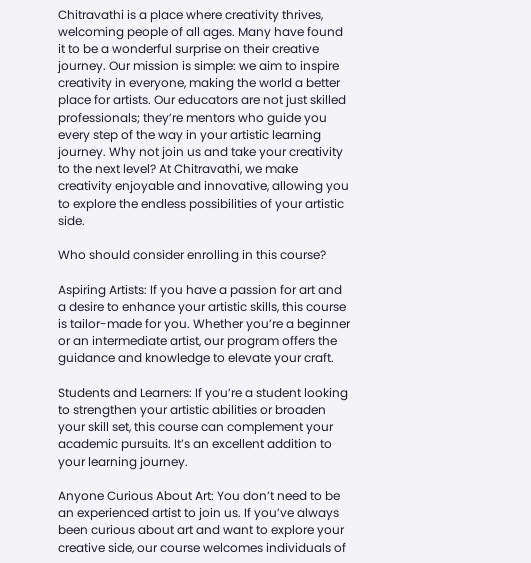Chitravathi is a place where creativity thrives, welcoming people of all ages. Many have found it to be a wonderful surprise on their creative journey. Our mission is simple: we aim to inspire creativity in everyone, making the world a better place for artists. Our educators are not just skilled professionals; they’re mentors who guide you every step of the way in your artistic learning journey. Why not join us and take your creativity to the next level? At Chitravathi, we make creativity enjoyable and innovative, allowing you to explore the endless possibilities of your artistic side.

Who should consider enrolling in this course?

Aspiring Artists: If you have a passion for art and a desire to enhance your artistic skills, this course is tailor-made for you. Whether you’re a beginner or an intermediate artist, our program offers the guidance and knowledge to elevate your craft.

Students and Learners: If you’re a student looking to strengthen your artistic abilities or broaden your skill set, this course can complement your academic pursuits. It’s an excellent addition to your learning journey.

Anyone Curious About Art: You don’t need to be an experienced artist to join us. If you’ve always been curious about art and want to explore your creative side, our course welcomes individuals of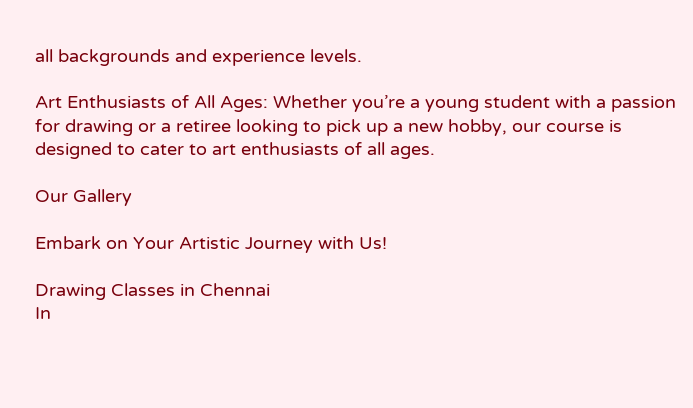all backgrounds and experience levels.

Art Enthusiasts of All Ages: Whether you’re a young student with a passion for drawing or a retiree looking to pick up a new hobby, our course is designed to cater to art enthusiasts of all ages.

Our Gallery

Embark on Your Artistic Journey with Us!

Drawing Classes in Chennai
In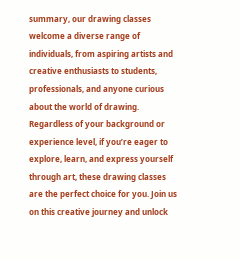summary, our drawing classes welcome a diverse range of individuals, from aspiring artists and creative enthusiasts to students, professionals, and anyone curious about the world of drawing. Regardless of your background or experience level, if you’re eager to explore, learn, and express yourself through art, these drawing classes are the perfect choice for you. Join us on this creative journey and unlock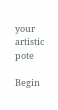your artistic pote

Begin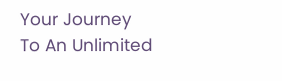Your Journey To An Unlimited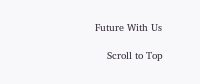Future With Us

    Scroll to Top